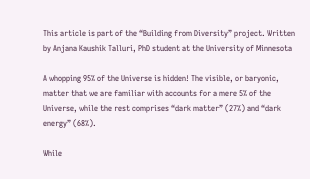This article is part of the “Building from Diversity” project. Written by Anjana Kaushik Talluri, PhD student at the University of Minnesota

A whopping 95% of the Universe is hidden! The visible, or baryonic, matter that we are familiar with accounts for a mere 5% of the Universe, while the rest comprises “dark matter” (27%) and “dark energy” (68%).

While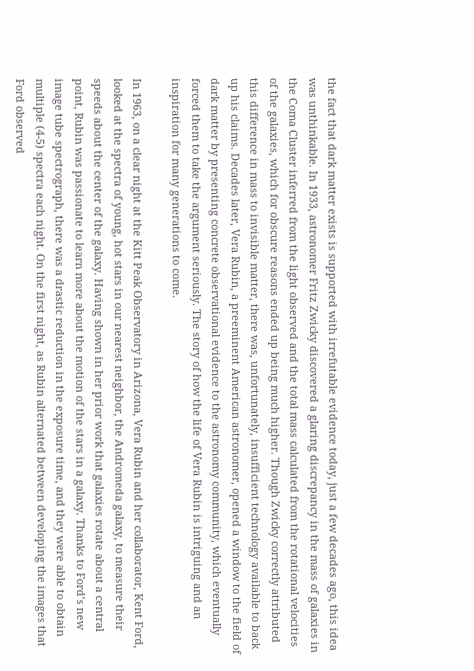the fact that dark matter exists is supported with irrefutable evidence today, just a few decades ago, this idea was unthinkable. In 1933, astronomer Fritz Zwicky discovered a glaring discrepancy in the mass of galaxies in the Coma Cluster inferred from the light observed and the total mass calculated from the rotational velocities of the galaxies, which for obscure reasons ended up being much higher. Though Zwicky correctly attributed this difference in mass to invisible matter, there was, unfortunately, insufficient technology available to back up his claims. Decades later, Vera Rubin, a preeminent American astronomer, opened a window to the field of dark matter by presenting concrete observational evidence to the astronomy community, which eventually forced them to take the argument seriously. The story of how the life of Vera Rubin is intriguing and an inspiration for many generations to come.

In 1963, on a clear night at the Kitt Peak Observatory in Arizona, Vera Rubin and her collaborator, Kent Ford, looked at the spectra of young, hot stars in our nearest neighbor, the Andromeda galaxy, to measure their speeds about the center of the galaxy. Having shown in her prior work that galaxies rotate about a central point, Rubin was passionate to learn more about the motion of the stars in a galaxy. Thanks to Ford’s new image tube spectrograph, there was a drastic reduction in the exposure time, and they were able to obtain multiple (4-5) spectra each night. On the first night, as Rubin alternated between developing the images that Ford observed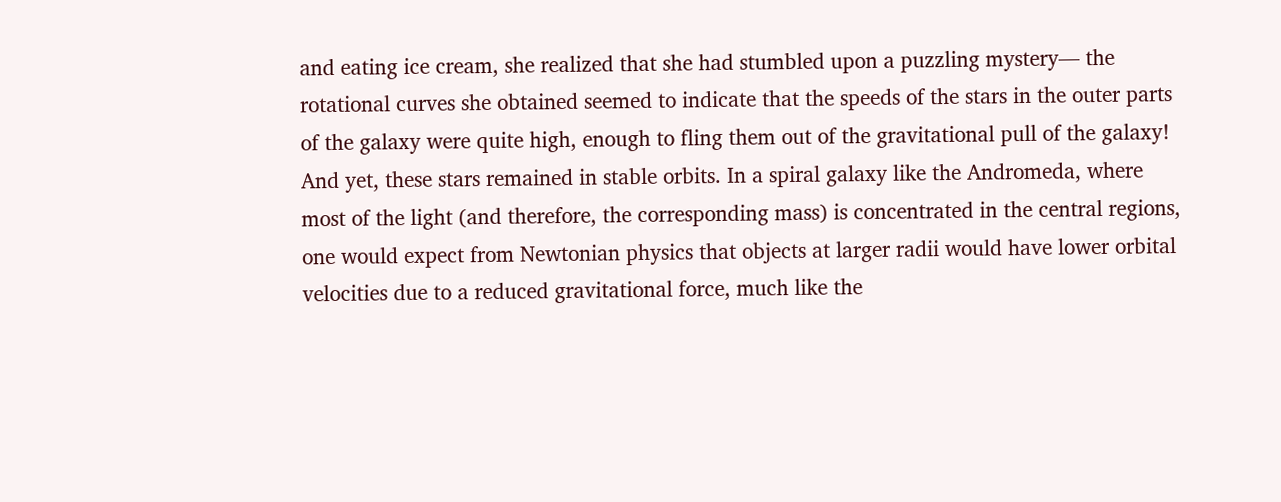and eating ice cream, she realized that she had stumbled upon a puzzling mystery— the rotational curves she obtained seemed to indicate that the speeds of the stars in the outer parts of the galaxy were quite high, enough to fling them out of the gravitational pull of the galaxy! And yet, these stars remained in stable orbits. In a spiral galaxy like the Andromeda, where most of the light (and therefore, the corresponding mass) is concentrated in the central regions, one would expect from Newtonian physics that objects at larger radii would have lower orbital velocities due to a reduced gravitational force, much like the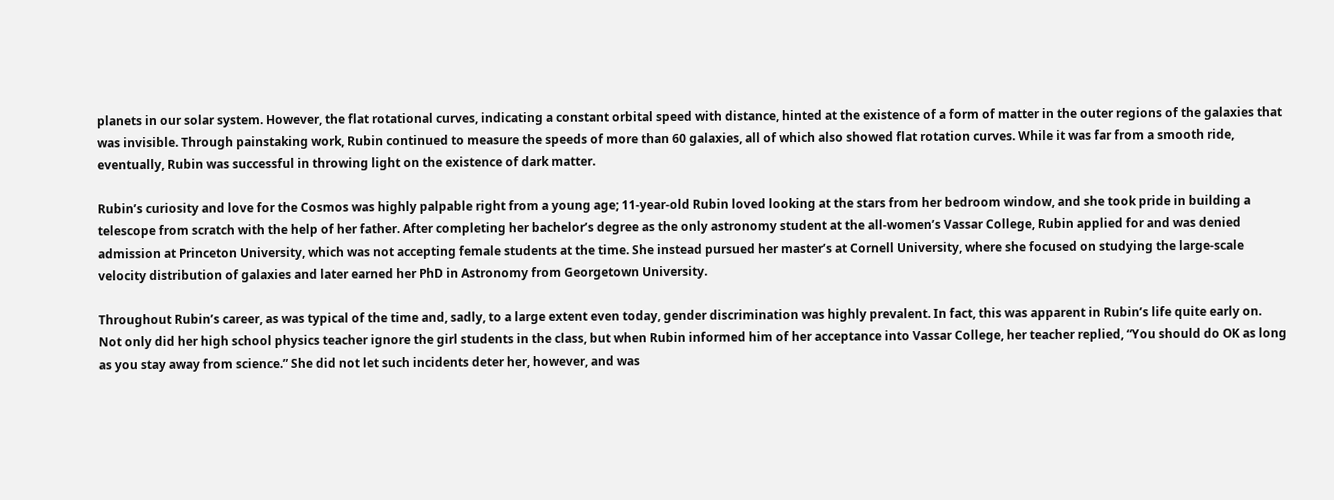planets in our solar system. However, the flat rotational curves, indicating a constant orbital speed with distance, hinted at the existence of a form of matter in the outer regions of the galaxies that was invisible. Through painstaking work, Rubin continued to measure the speeds of more than 60 galaxies, all of which also showed flat rotation curves. While it was far from a smooth ride, eventually, Rubin was successful in throwing light on the existence of dark matter.

Rubin’s curiosity and love for the Cosmos was highly palpable right from a young age; 11-year-old Rubin loved looking at the stars from her bedroom window, and she took pride in building a telescope from scratch with the help of her father. After completing her bachelor’s degree as the only astronomy student at the all-women’s Vassar College, Rubin applied for and was denied admission at Princeton University, which was not accepting female students at the time. She instead pursued her master’s at Cornell University, where she focused on studying the large-scale velocity distribution of galaxies and later earned her PhD in Astronomy from Georgetown University.

Throughout Rubin’s career, as was typical of the time and, sadly, to a large extent even today, gender discrimination was highly prevalent. In fact, this was apparent in Rubin’s life quite early on. Not only did her high school physics teacher ignore the girl students in the class, but when Rubin informed him of her acceptance into Vassar College, her teacher replied, “You should do OK as long as you stay away from science.” She did not let such incidents deter her, however, and was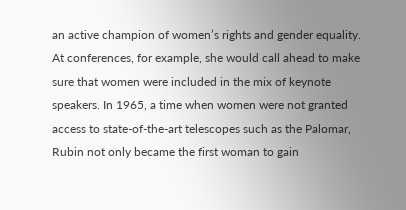an active champion of women’s rights and gender equality. At conferences, for example, she would call ahead to make sure that women were included in the mix of keynote speakers. In 1965, a time when women were not granted access to state-of-the-art telescopes such as the Palomar, Rubin not only became the first woman to gain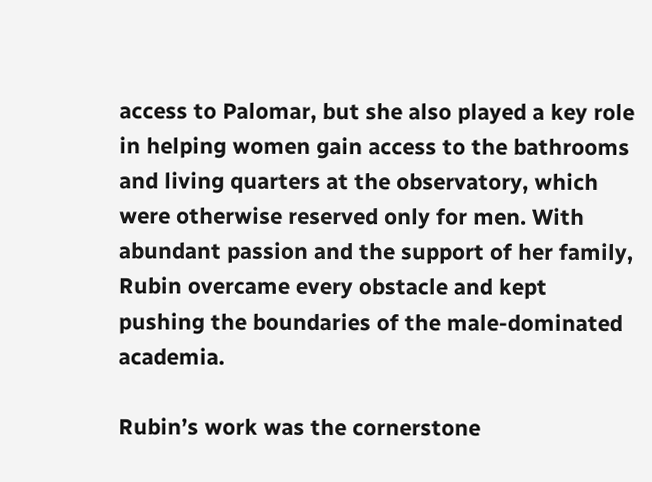access to Palomar, but she also played a key role in helping women gain access to the bathrooms and living quarters at the observatory, which were otherwise reserved only for men. With abundant passion and the support of her family, Rubin overcame every obstacle and kept pushing the boundaries of the male-dominated academia.

Rubin’s work was the cornerstone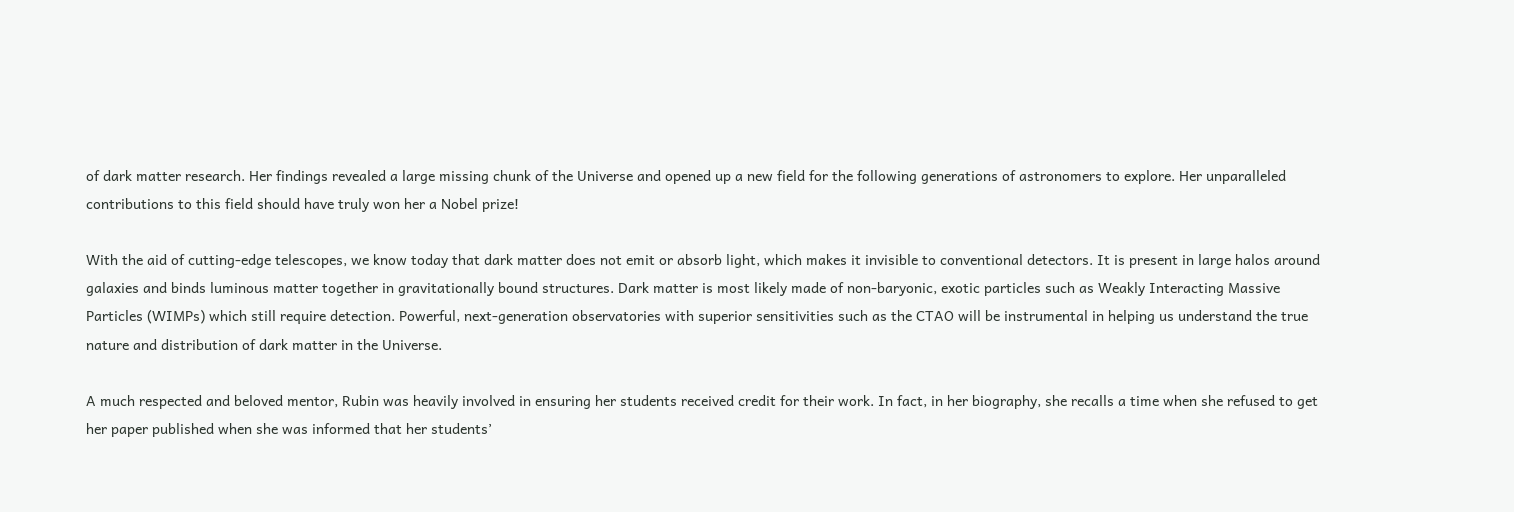of dark matter research. Her findings revealed a large missing chunk of the Universe and opened up a new field for the following generations of astronomers to explore. Her unparalleled contributions to this field should have truly won her a Nobel prize!

With the aid of cutting-edge telescopes, we know today that dark matter does not emit or absorb light, which makes it invisible to conventional detectors. It is present in large halos around galaxies and binds luminous matter together in gravitationally bound structures. Dark matter is most likely made of non-baryonic, exotic particles such as Weakly Interacting Massive Particles (WIMPs) which still require detection. Powerful, next-generation observatories with superior sensitivities such as the CTAO will be instrumental in helping us understand the true nature and distribution of dark matter in the Universe.

A much respected and beloved mentor, Rubin was heavily involved in ensuring her students received credit for their work. In fact, in her biography, she recalls a time when she refused to get her paper published when she was informed that her students’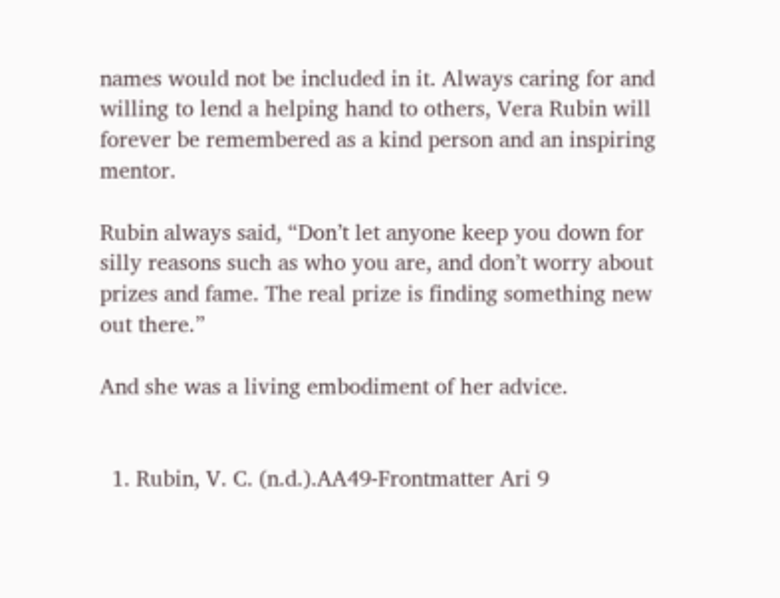names would not be included in it. Always caring for and willing to lend a helping hand to others, Vera Rubin will forever be remembered as a kind person and an inspiring mentor.

Rubin always said, “Don’t let anyone keep you down for silly reasons such as who you are, and don’t worry about prizes and fame. The real prize is finding something new out there.”

And she was a living embodiment of her advice.


  1. Rubin, V. C. (n.d.).AA49-Frontmatter Ari 9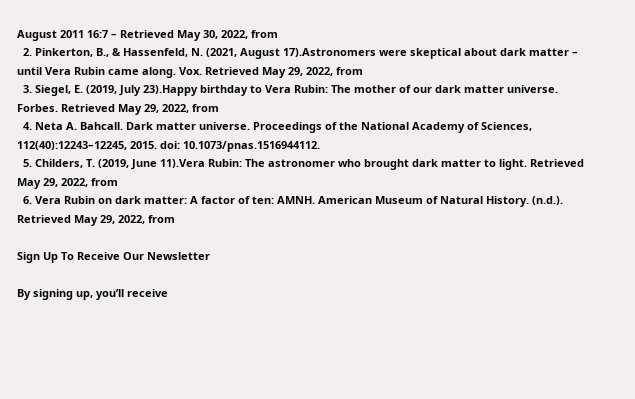August 2011 16:7 – Retrieved May 30, 2022, from
  2. Pinkerton, B., & Hassenfeld, N. (2021, August 17).Astronomers were skeptical about dark matter – until Vera Rubin came along. Vox. Retrieved May 29, 2022, from
  3. Siegel, E. (2019, July 23).Happy birthday to Vera Rubin: The mother of our dark matter universe. Forbes. Retrieved May 29, 2022, from
  4. Neta A. Bahcall. Dark matter universe. Proceedings of the National Academy of Sciences, 112(40):12243–12245, 2015. doi: 10.1073/pnas.1516944112.
  5. Childers, T. (2019, June 11).Vera Rubin: The astronomer who brought dark matter to light. Retrieved May 29, 2022, from
  6. Vera Rubin on dark matter: A factor of ten: AMNH. American Museum of Natural History. (n.d.). Retrieved May 29, 2022, from

Sign Up To Receive Our Newsletter

By signing up, you’ll receive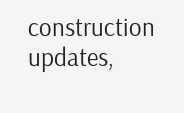construction updates,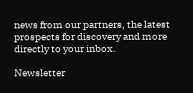news from our partners, the latest prospects for discovery and more directly to your inbox.

Newsletter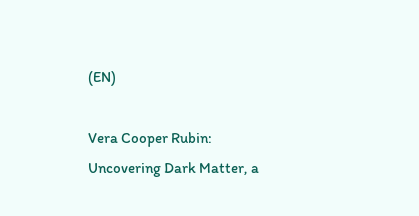(EN)

Vera Cooper Rubin: Uncovering Dark Matter, a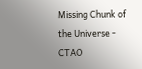Missing Chunk of the Universe - CTAO